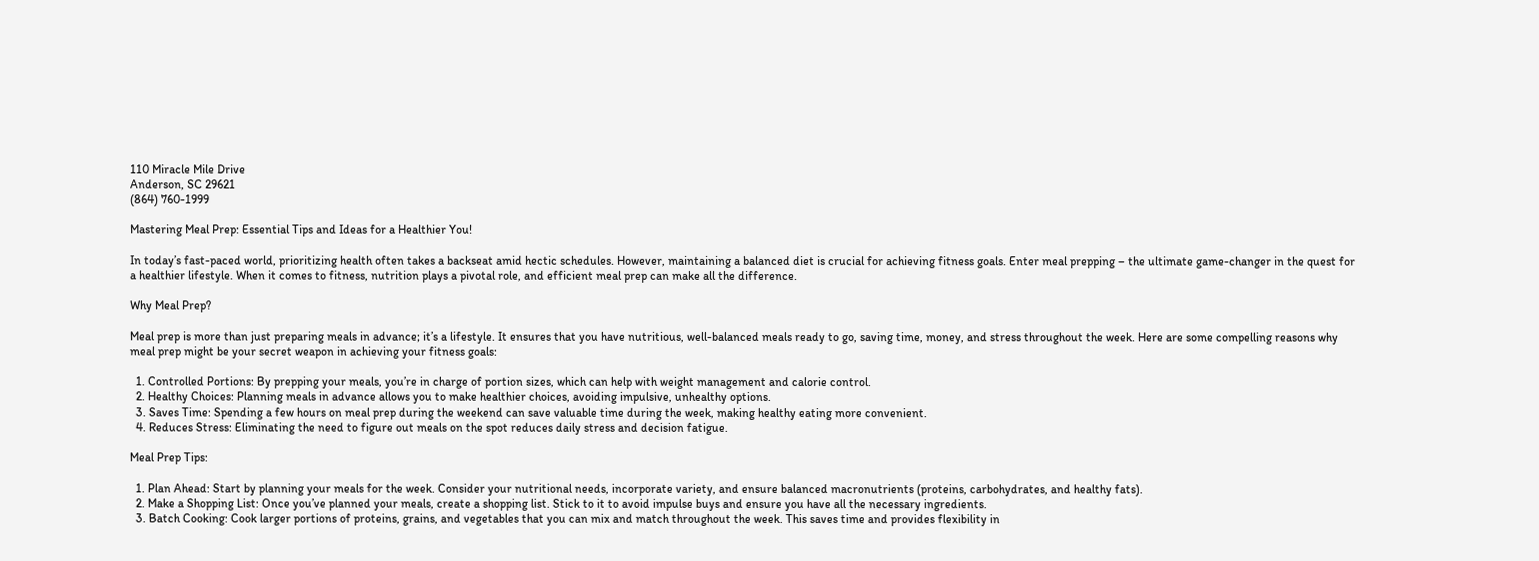110 Miracle Mile Drive
Anderson, SC 29621
(864) 760-1999

Mastering Meal Prep: Essential Tips and Ideas for a Healthier You!

In today’s fast-paced world, prioritizing health often takes a backseat amid hectic schedules. However, maintaining a balanced diet is crucial for achieving fitness goals. Enter meal prepping – the ultimate game-changer in the quest for a healthier lifestyle. When it comes to fitness, nutrition plays a pivotal role, and efficient meal prep can make all the difference.

Why Meal Prep?

Meal prep is more than just preparing meals in advance; it’s a lifestyle. It ensures that you have nutritious, well-balanced meals ready to go, saving time, money, and stress throughout the week. Here are some compelling reasons why meal prep might be your secret weapon in achieving your fitness goals:

  1. Controlled Portions: By prepping your meals, you’re in charge of portion sizes, which can help with weight management and calorie control.
  2. Healthy Choices: Planning meals in advance allows you to make healthier choices, avoiding impulsive, unhealthy options.
  3. Saves Time: Spending a few hours on meal prep during the weekend can save valuable time during the week, making healthy eating more convenient.
  4. Reduces Stress: Eliminating the need to figure out meals on the spot reduces daily stress and decision fatigue.

Meal Prep Tips:

  1. Plan Ahead: Start by planning your meals for the week. Consider your nutritional needs, incorporate variety, and ensure balanced macronutrients (proteins, carbohydrates, and healthy fats).
  2. Make a Shopping List: Once you’ve planned your meals, create a shopping list. Stick to it to avoid impulse buys and ensure you have all the necessary ingredients.
  3. Batch Cooking: Cook larger portions of proteins, grains, and vegetables that you can mix and match throughout the week. This saves time and provides flexibility in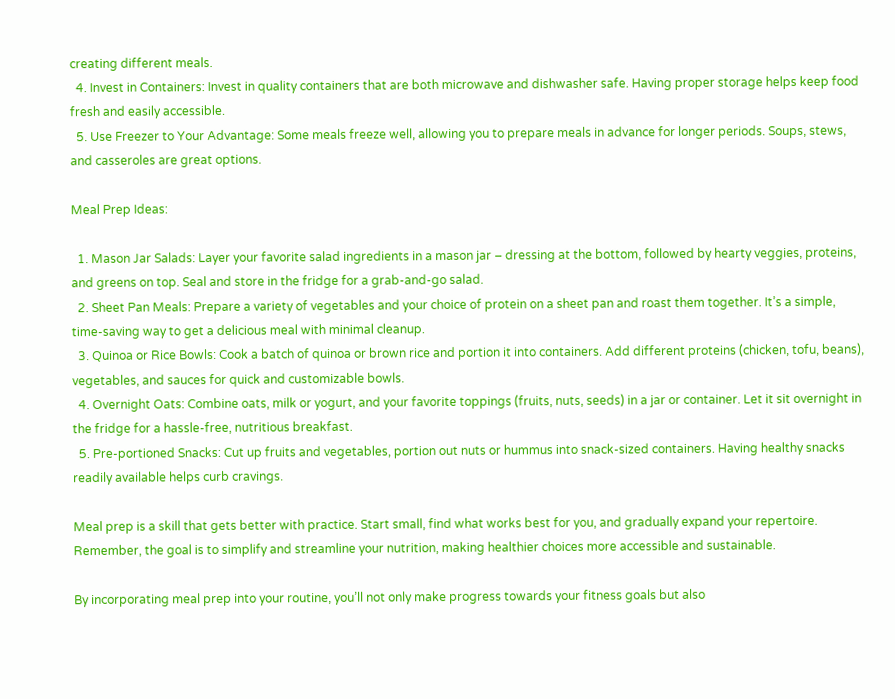creating different meals.
  4. Invest in Containers: Invest in quality containers that are both microwave and dishwasher safe. Having proper storage helps keep food fresh and easily accessible.
  5. Use Freezer to Your Advantage: Some meals freeze well, allowing you to prepare meals in advance for longer periods. Soups, stews, and casseroles are great options.

Meal Prep Ideas:

  1. Mason Jar Salads: Layer your favorite salad ingredients in a mason jar – dressing at the bottom, followed by hearty veggies, proteins, and greens on top. Seal and store in the fridge for a grab-and-go salad.
  2. Sheet Pan Meals: Prepare a variety of vegetables and your choice of protein on a sheet pan and roast them together. It’s a simple, time-saving way to get a delicious meal with minimal cleanup.
  3. Quinoa or Rice Bowls: Cook a batch of quinoa or brown rice and portion it into containers. Add different proteins (chicken, tofu, beans), vegetables, and sauces for quick and customizable bowls.
  4. Overnight Oats: Combine oats, milk or yogurt, and your favorite toppings (fruits, nuts, seeds) in a jar or container. Let it sit overnight in the fridge for a hassle-free, nutritious breakfast.
  5. Pre-portioned Snacks: Cut up fruits and vegetables, portion out nuts or hummus into snack-sized containers. Having healthy snacks readily available helps curb cravings.

Meal prep is a skill that gets better with practice. Start small, find what works best for you, and gradually expand your repertoire. Remember, the goal is to simplify and streamline your nutrition, making healthier choices more accessible and sustainable.

By incorporating meal prep into your routine, you’ll not only make progress towards your fitness goals but also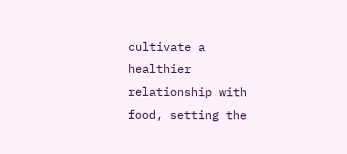cultivate a healthier relationship with food, setting the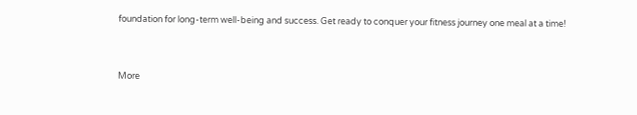foundation for long-term well-being and success. Get ready to conquer your fitness journey one meal at a time!


More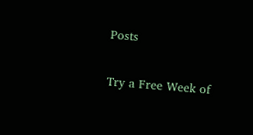Posts

Try a Free Week of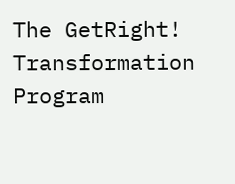The GetRight! Transformation Program